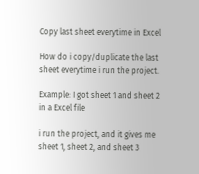Copy last sheet everytime in Excel

How do i copy/duplicate the last sheet everytime i run the project.

Example: I got sheet 1 and sheet 2 in a Excel file

i run the project, and it gives me sheet 1, sheet 2, and sheet 3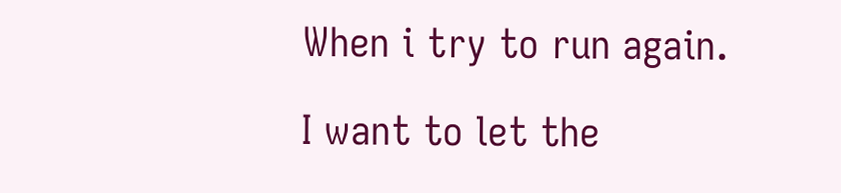When i try to run again.

I want to let the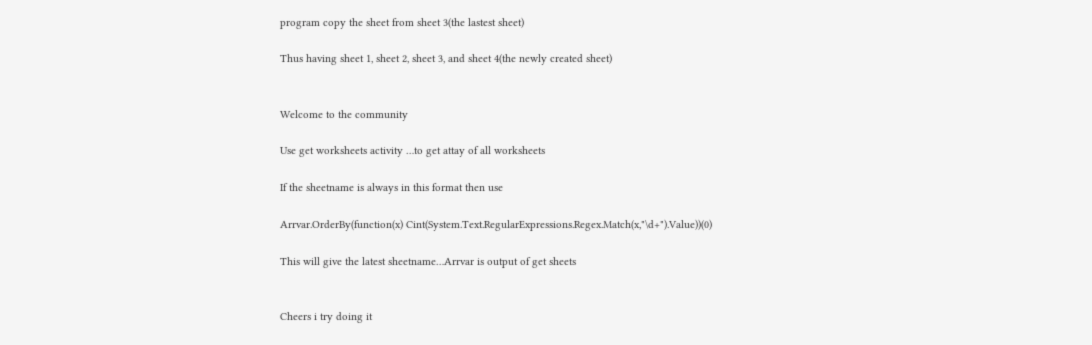program copy the sheet from sheet 3(the lastest sheet)

Thus having sheet 1, sheet 2, sheet 3, and sheet 4(the newly created sheet)


Welcome to the community

Use get worksheets activity …to get attay of all worksheets

If the sheetname is always in this format then use

Arrvar.OrderBy(function(x) Cint(System.Text.RegularExpressions.Regex.Match(x,"\d+").Value))(0)

This will give the latest sheetname…Arrvar is output of get sheets


Cheers i try doing it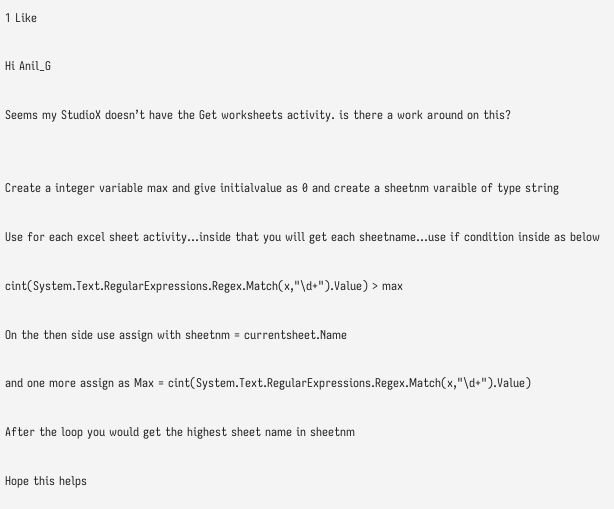1 Like

Hi Anil_G

Seems my StudioX doesn’t have the Get worksheets activity. is there a work around on this?


Create a integer variable max and give initialvalue as 0 and create a sheetnm varaible of type string

Use for each excel sheet activity…inside that you will get each sheetname…use if condition inside as below

cint(System.Text.RegularExpressions.Regex.Match(x,"\d+").Value) > max

On the then side use assign with sheetnm = currentsheet.Name

and one more assign as Max = cint(System.Text.RegularExpressions.Regex.Match(x,"\d+").Value)

After the loop you would get the highest sheet name in sheetnm

Hope this helps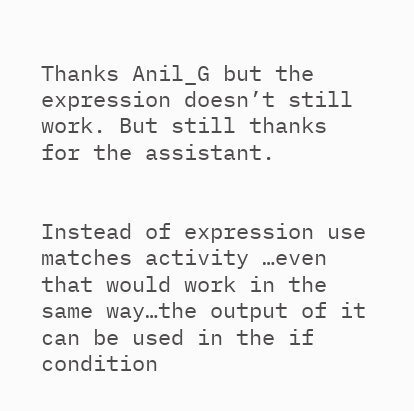Thanks Anil_G but the expression doesn’t still work. But still thanks for the assistant.


Instead of expression use matches activity …even that would work in the same way…the output of it can be used in the if condition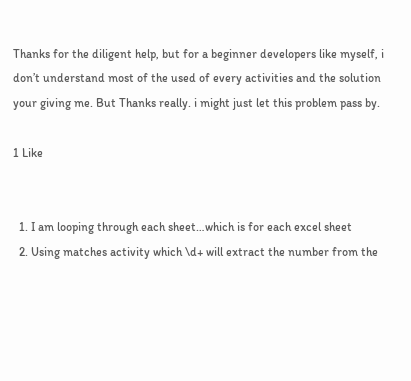Thanks for the diligent help, but for a beginner developers like myself, i don’t understand most of the used of every activities and the solution your giving me. But Thanks really. i might just let this problem pass by.

1 Like


  1. I am looping through each sheet…which is for each excel sheet
  2. Using matches activity which \d+ will extract the number from the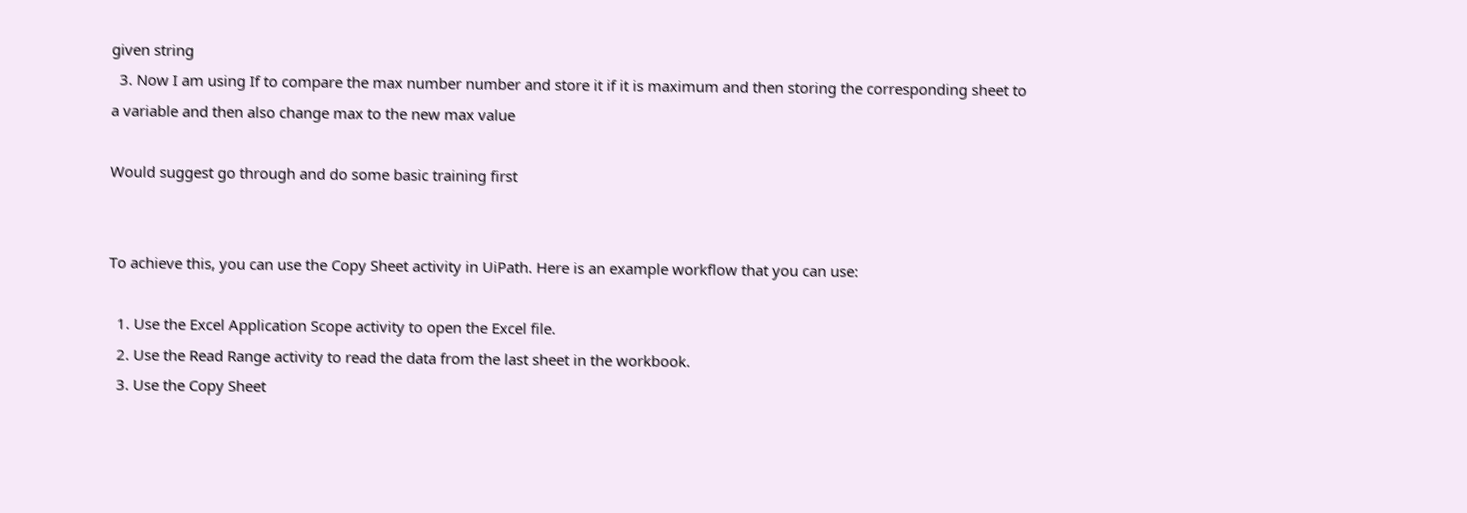given string
  3. Now I am using If to compare the max number number and store it if it is maximum and then storing the corresponding sheet to a variable and then also change max to the new max value

Would suggest go through and do some basic training first


To achieve this, you can use the Copy Sheet activity in UiPath. Here is an example workflow that you can use:

  1. Use the Excel Application Scope activity to open the Excel file.
  2. Use the Read Range activity to read the data from the last sheet in the workbook.
  3. Use the Copy Sheet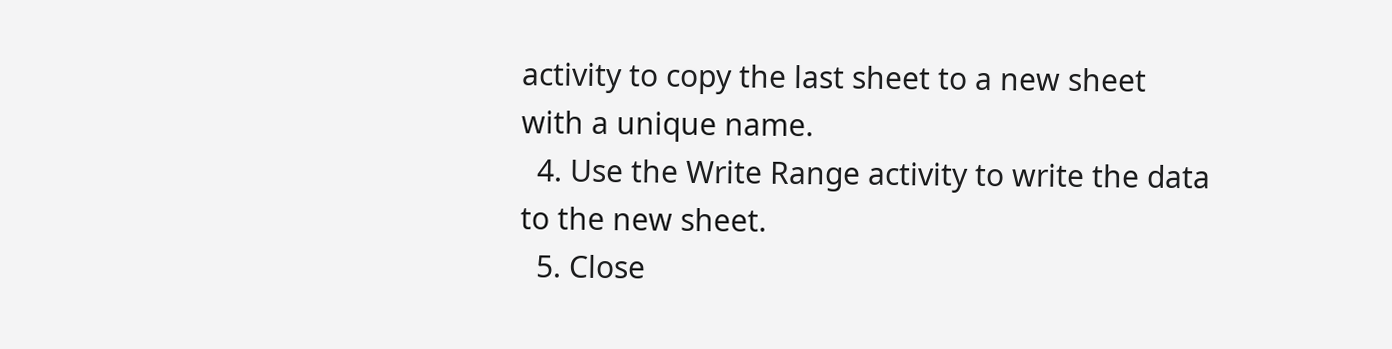activity to copy the last sheet to a new sheet with a unique name.
  4. Use the Write Range activity to write the data to the new sheet.
  5. Close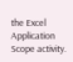the Excel Application Scope activity.